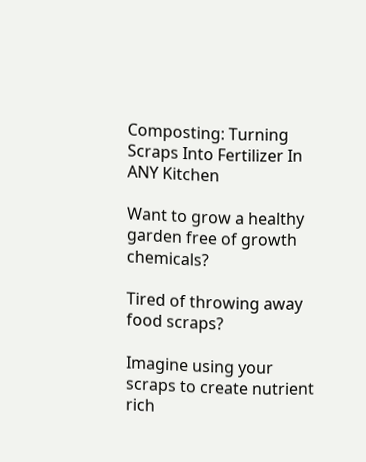Composting: Turning Scraps Into Fertilizer In ANY Kitchen

Want to grow a healthy garden free of growth chemicals?

Tired of throwing away food scraps?

Imagine using your scraps to create nutrient rich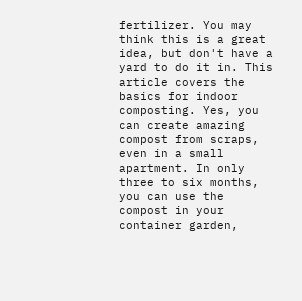fertilizer. You may think this is a great idea, but don't have a yard to do it in. This article covers the basics for indoor composting. Yes, you can create amazing compost from scraps, even in a small apartment. In only three to six months, you can use the compost in your container garden,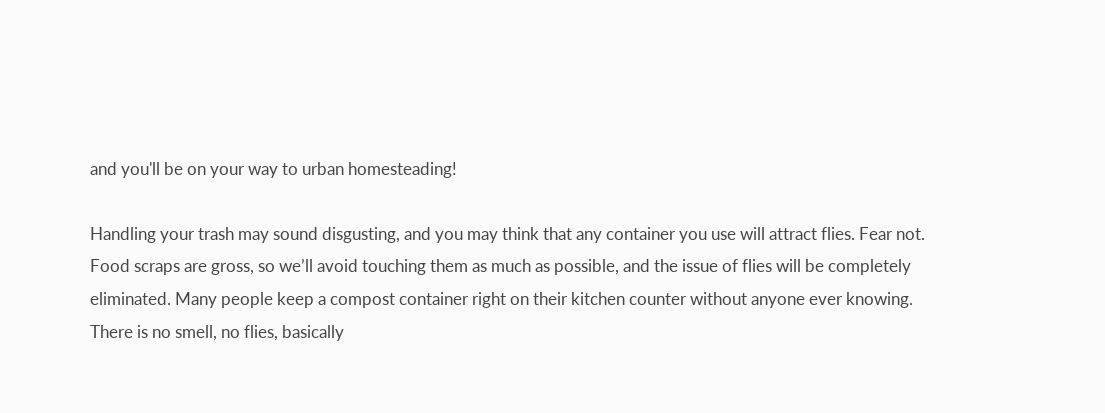and you'll be on your way to urban homesteading!

Handling your trash may sound disgusting, and you may think that any container you use will attract flies. Fear not. Food scraps are gross, so we’ll avoid touching them as much as possible, and the issue of flies will be completely eliminated. Many people keep a compost container right on their kitchen counter without anyone ever knowing. There is no smell, no flies, basically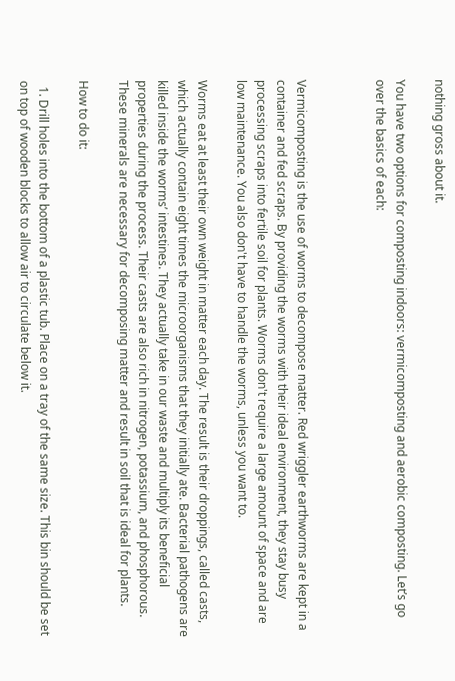nothing gross about it.

You have two options for composting indoors: vermicomposting and aerobic composting. Let’s go over the basics of each:



Vermicomposting is the use of worms to decompose matter. Red wriggler earthworms are kept in a container and fed scraps. By providing the worms with their ideal environment, they stay busy processing scraps into fertile soil for plants. Worms don't require a large amount of space and are low maintenance. You also don't have to handle the worms, unless you want to.

Worms eat at least their own weight in matter each day. The result is their droppings, called casts, which actually contain eight times the microorganisms that they initially ate. Bacterial pathogens are killed inside the worms’ intestines. They actually take in our waste and multiply its beneficial properties during the process. Their casts are also rich in nitrogen, potassium, and phosphorous. These minerals are necessary for decomposing matter and result in soil that is ideal for plants.

How to do it:

  1. Drill holes into the bottom of a plastic tub. Place on a tray of the same size. This bin should be set on top of wooden blocks to allow air to circulate below it.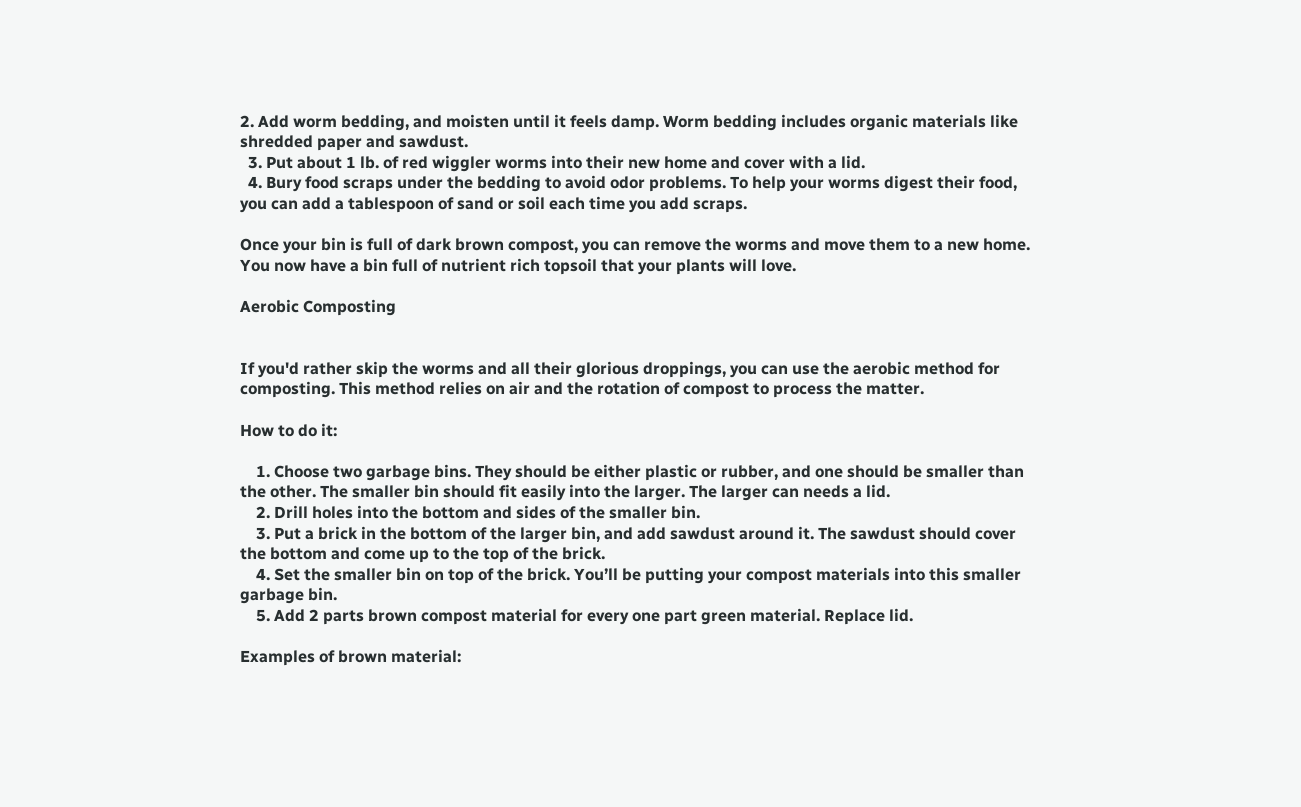2. Add worm bedding, and moisten until it feels damp. Worm bedding includes organic materials like shredded paper and sawdust.
  3. Put about 1 lb. of red wiggler worms into their new home and cover with a lid.
  4. Bury food scraps under the bedding to avoid odor problems. To help your worms digest their food, you can add a tablespoon of sand or soil each time you add scraps.

Once your bin is full of dark brown compost, you can remove the worms and move them to a new home. You now have a bin full of nutrient rich topsoil that your plants will love.

Aerobic Composting


If you'd rather skip the worms and all their glorious droppings, you can use the aerobic method for composting. This method relies on air and the rotation of compost to process the matter.

How to do it:

    1. Choose two garbage bins. They should be either plastic or rubber, and one should be smaller than the other. The smaller bin should fit easily into the larger. The larger can needs a lid.
    2. Drill holes into the bottom and sides of the smaller bin.
    3. Put a brick in the bottom of the larger bin, and add sawdust around it. The sawdust should cover the bottom and come up to the top of the brick.
    4. Set the smaller bin on top of the brick. You’ll be putting your compost materials into this smaller garbage bin.
    5. Add 2 parts brown compost material for every one part green material. Replace lid.

Examples of brown material: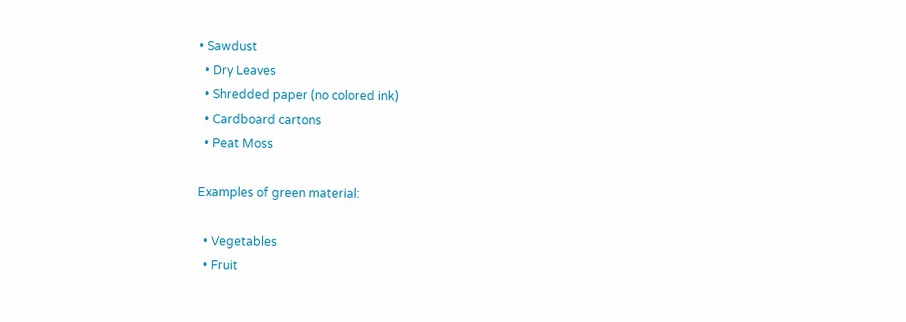• Sawdust
  • Dry Leaves
  • Shredded paper (no colored ink)
  • Cardboard cartons
  • Peat Moss

Examples of green material:

  • Vegetables
  • Fruit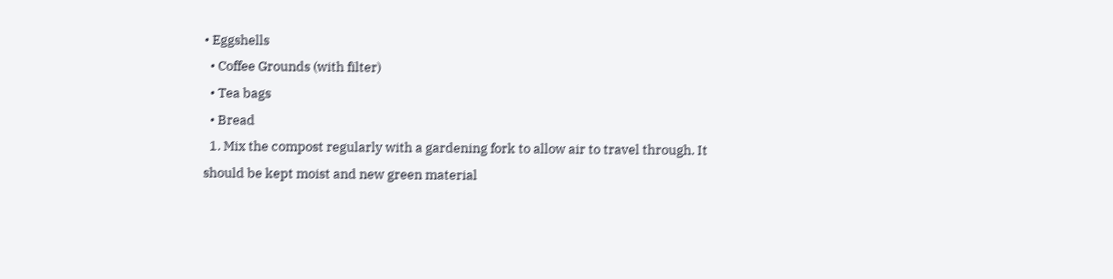• Eggshells
  • Coffee Grounds (with filter)
  • Tea bags
  • Bread
  1. Mix the compost regularly with a gardening fork to allow air to travel through. It should be kept moist and new green material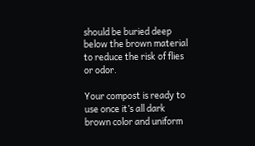should be buried deep below the brown material to reduce the risk of flies or odor.

Your compost is ready to use once it’s all dark brown color and uniform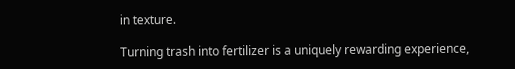in texture.

Turning trash into fertilizer is a uniquely rewarding experience,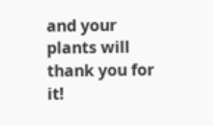and your plants will thank you for it!